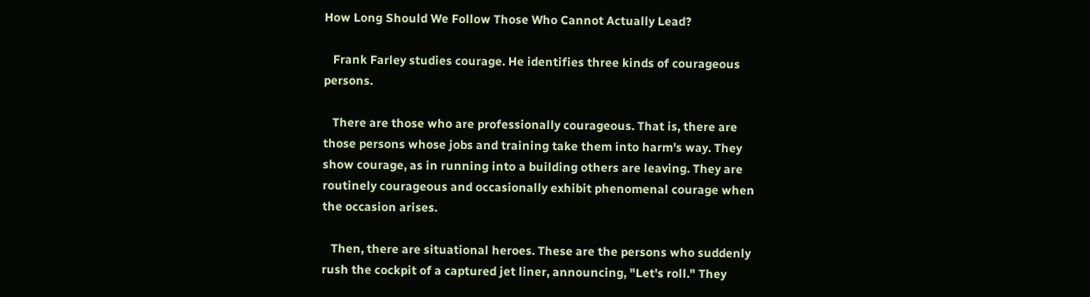How Long Should We Follow Those Who Cannot Actually Lead?

   Frank Farley studies courage. He identifies three kinds of courageous persons.

   There are those who are professionally courageous. That is, there are those persons whose jobs and training take them into harm's way. They show courage, as in running into a building others are leaving. They are routinely courageous and occasionally exhibit phenomenal courage when the occasion arises.

   Then, there are situational heroes. These are the persons who suddenly rush the cockpit of a captured jet liner, announcing, "Let's roll." They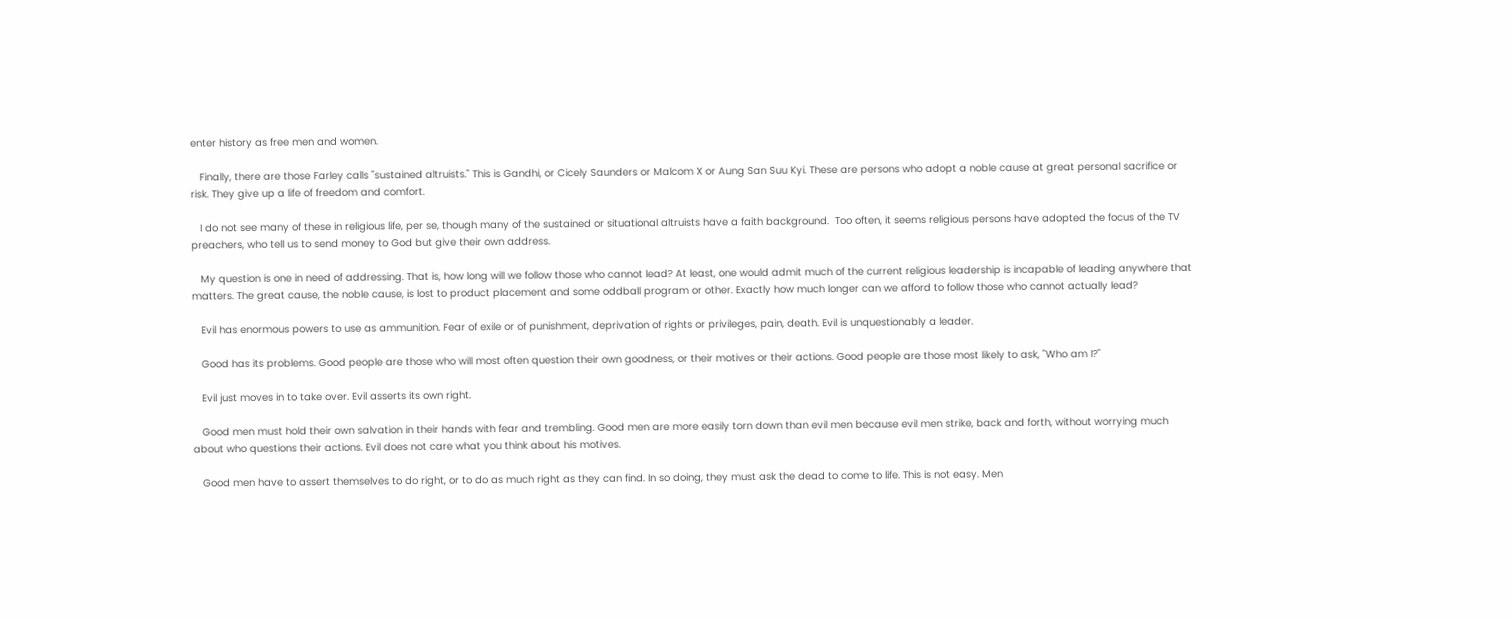enter history as free men and women.

   Finally, there are those Farley calls "sustained altruists." This is Gandhi, or Cicely Saunders or Malcom X or Aung San Suu Kyi. These are persons who adopt a noble cause at great personal sacrifice or risk. They give up a life of freedom and comfort.

   I do not see many of these in religious life, per se, though many of the sustained or situational altruists have a faith background.  Too often, it seems religious persons have adopted the focus of the TV preachers, who tell us to send money to God but give their own address.

   My question is one in need of addressing. That is, how long will we follow those who cannot lead? At least, one would admit much of the current religious leadership is incapable of leading anywhere that matters. The great cause, the noble cause, is lost to product placement and some oddball program or other. Exactly how much longer can we afford to follow those who cannot actually lead?

   Evil has enormous powers to use as ammunition. Fear of exile or of punishment, deprivation of rights or privileges, pain, death. Evil is unquestionably a leader.

   Good has its problems. Good people are those who will most often question their own goodness, or their motives or their actions. Good people are those most likely to ask, "Who am I?"

   Evil just moves in to take over. Evil asserts its own right.

   Good men must hold their own salvation in their hands with fear and trembling. Good men are more easily torn down than evil men because evil men strike, back and forth, without worrying much about who questions their actions. Evil does not care what you think about his motives.

   Good men have to assert themselves to do right, or to do as much right as they can find. In so doing, they must ask the dead to come to life. This is not easy. Men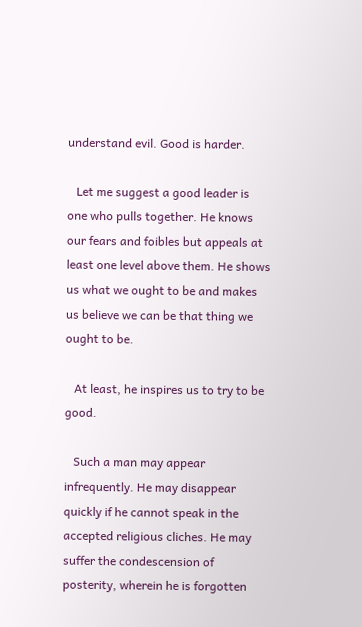understand evil. Good is harder.

   Let me suggest a good leader is one who pulls together. He knows our fears and foibles but appeals at least one level above them. He shows us what we ought to be and makes us believe we can be that thing we ought to be.

   At least, he inspires us to try to be good.

   Such a man may appear infrequently. He may disappear quickly if he cannot speak in the accepted religious cliches. He may suffer the condescension of posterity, wherein he is forgotten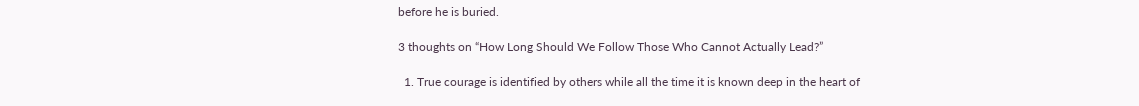before he is buried.

3 thoughts on “How Long Should We Follow Those Who Cannot Actually Lead?”

  1. True courage is identified by others while all the time it is known deep in the heart of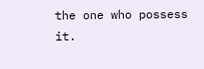the one who possess it.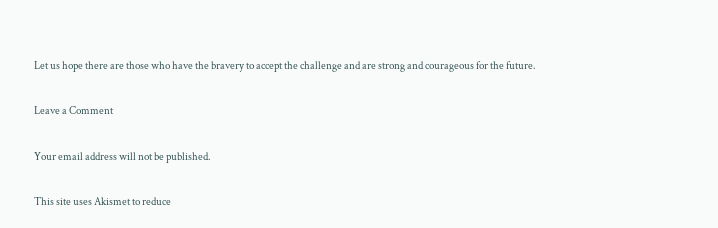Let us hope there are those who have the bravery to accept the challenge and are strong and courageous for the future.

Leave a Comment

Your email address will not be published.

This site uses Akismet to reduce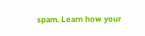spam. Learn how your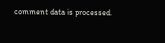comment data is processed.